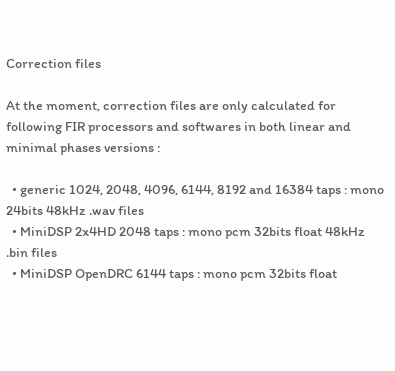Correction files

At the moment, correction files are only calculated for following FIR processors and softwares in both linear and minimal phases versions :

  • generic 1024, 2048, 4096, 6144, 8192 and 16384 taps : mono 24bits 48kHz .wav files
  • MiniDSP 2x4HD 2048 taps : mono pcm 32bits float 48kHz .bin files
  • MiniDSP OpenDRC 6144 taps : mono pcm 32bits float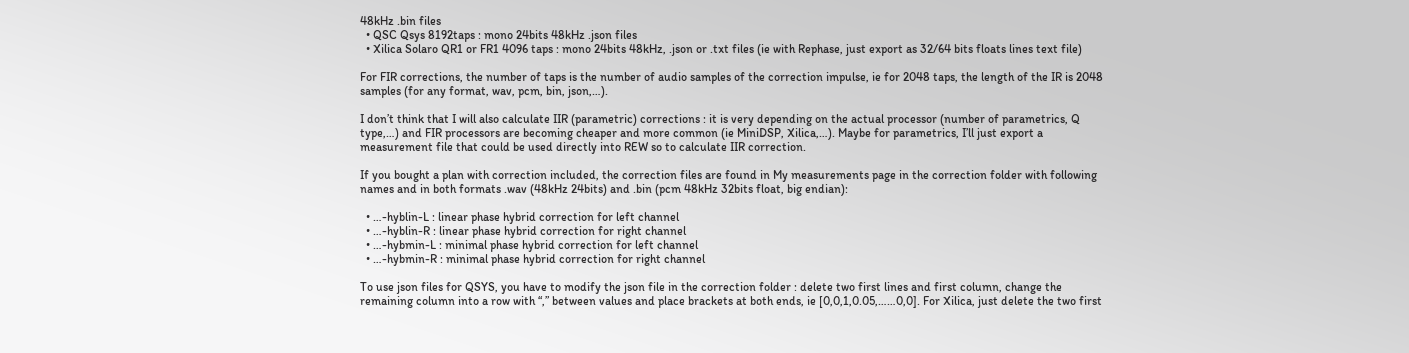48kHz .bin files
  • QSC Qsys 8192taps : mono 24bits 48kHz .json files
  • Xilica Solaro QR1 or FR1 4096 taps : mono 24bits 48kHz, .json or .txt files (ie with Rephase, just export as 32/64 bits floats lines text file)

For FIR corrections, the number of taps is the number of audio samples of the correction impulse, ie for 2048 taps, the length of the IR is 2048 samples (for any format, wav, pcm, bin, json,…).

I don’t think that I will also calculate IIR (parametric) corrections : it is very depending on the actual processor (number of parametrics, Q type,…) and FIR processors are becoming cheaper and more common (ie MiniDSP, Xilica,…). Maybe for parametrics, I’ll just export a measurement file that could be used directly into REW so to calculate IIR correction.

If you bought a plan with correction included, the correction files are found in My measurements page in the correction folder with following names and in both formats .wav (48kHz 24bits) and .bin (pcm 48kHz 32bits float, big endian):

  • …-hyblin-L : linear phase hybrid correction for left channel
  • …-hyblin-R : linear phase hybrid correction for right channel
  • …-hybmin-L : minimal phase hybrid correction for left channel
  • …-hybmin-R : minimal phase hybrid correction for right channel

To use json files for QSYS, you have to modify the json file in the correction folder : delete two first lines and first column, change the remaining column into a row with “,” between values and place brackets at both ends, ie [0,0,1,0.05,……0,0]. For Xilica, just delete the two first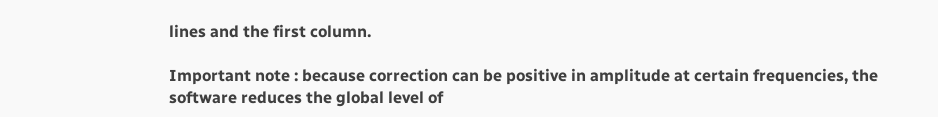lines and the first column.

Important note : because correction can be positive in amplitude at certain frequencies, the software reduces the global level of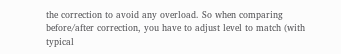the correction to avoid any overload. So when comparing before/after correction, you have to adjust level to match (with typical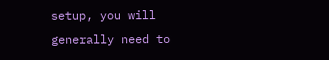setup, you will generally need to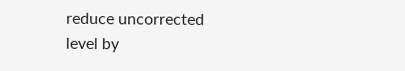reduce uncorrected level by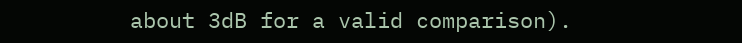about 3dB for a valid comparison).